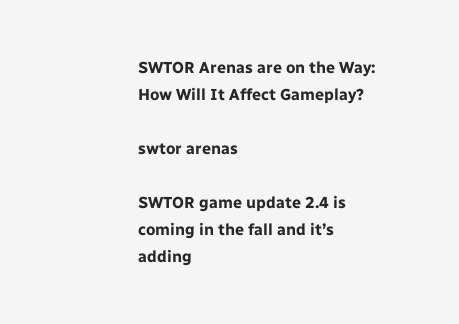SWTOR Arenas are on the Way: How Will It Affect Gameplay?

swtor arenas

SWTOR game update 2.4 is coming in the fall and it’s adding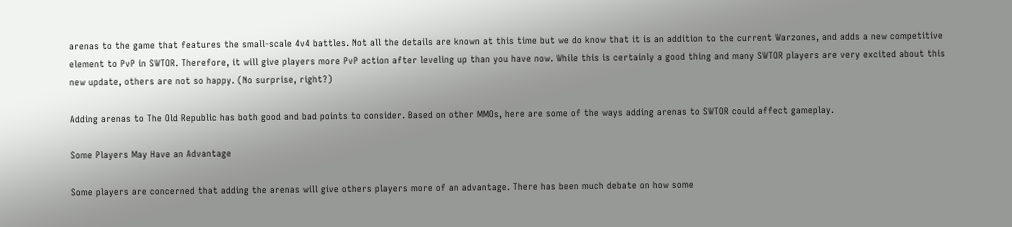arenas to the game that features the small-scale 4v4 battles. Not all the details are known at this time but we do know that it is an addition to the current Warzones, and adds a new competitive element to PvP in SWTOR. Therefore, it will give players more PvP action after leveling up than you have now. While this is certainly a good thing and many SWTOR players are very excited about this new update, others are not so happy. (No surprise, right?)

Adding arenas to The Old Republic has both good and bad points to consider. Based on other MMOs, here are some of the ways adding arenas to SWTOR could affect gameplay.

Some Players May Have an Advantage

Some players are concerned that adding the arenas will give others players more of an advantage. There has been much debate on how some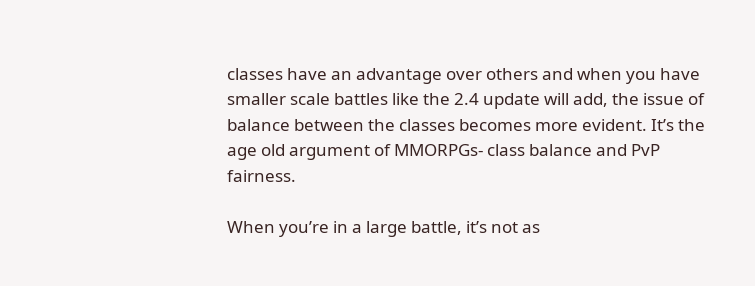classes have an advantage over others and when you have smaller scale battles like the 2.4 update will add, the issue of balance between the classes becomes more evident. It’s the age old argument of MMORPGs- class balance and PvP fairness.

When you’re in a large battle, it’s not as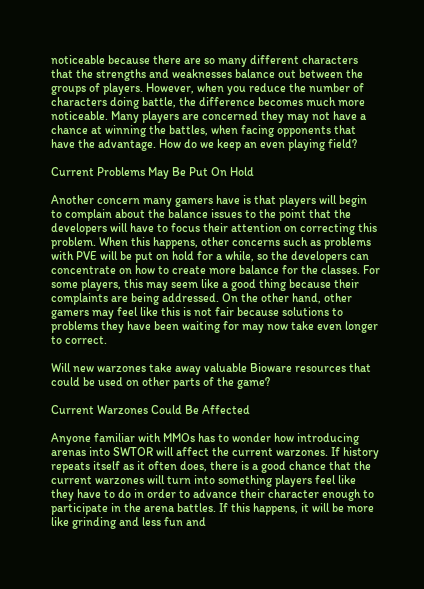noticeable because there are so many different characters that the strengths and weaknesses balance out between the groups of players. However, when you reduce the number of characters doing battle, the difference becomes much more noticeable. Many players are concerned they may not have a chance at winning the battles, when facing opponents that have the advantage. How do we keep an even playing field?

Current Problems May Be Put On Hold

Another concern many gamers have is that players will begin to complain about the balance issues to the point that the developers will have to focus their attention on correcting this problem. When this happens, other concerns such as problems with PVE will be put on hold for a while, so the developers can concentrate on how to create more balance for the classes. For some players, this may seem like a good thing because their complaints are being addressed. On the other hand, other gamers may feel like this is not fair because solutions to problems they have been waiting for may now take even longer to correct.

Will new warzones take away valuable Bioware resources that could be used on other parts of the game?

Current Warzones Could Be Affected

Anyone familiar with MMOs has to wonder how introducing arenas into SWTOR will affect the current warzones. If history repeats itself as it often does, there is a good chance that the current warzones will turn into something players feel like they have to do in order to advance their character enough to participate in the arena battles. If this happens, it will be more like grinding and less fun and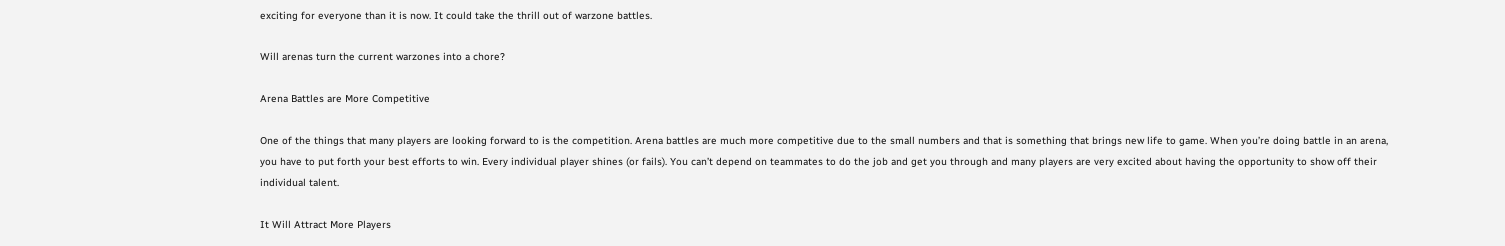exciting for everyone than it is now. It could take the thrill out of warzone battles.

Will arenas turn the current warzones into a chore?

Arena Battles are More Competitive

One of the things that many players are looking forward to is the competition. Arena battles are much more competitive due to the small numbers and that is something that brings new life to game. When you’re doing battle in an arena, you have to put forth your best efforts to win. Every individual player shines (or fails). You can’t depend on teammates to do the job and get you through and many players are very excited about having the opportunity to show off their individual talent.

It Will Attract More Players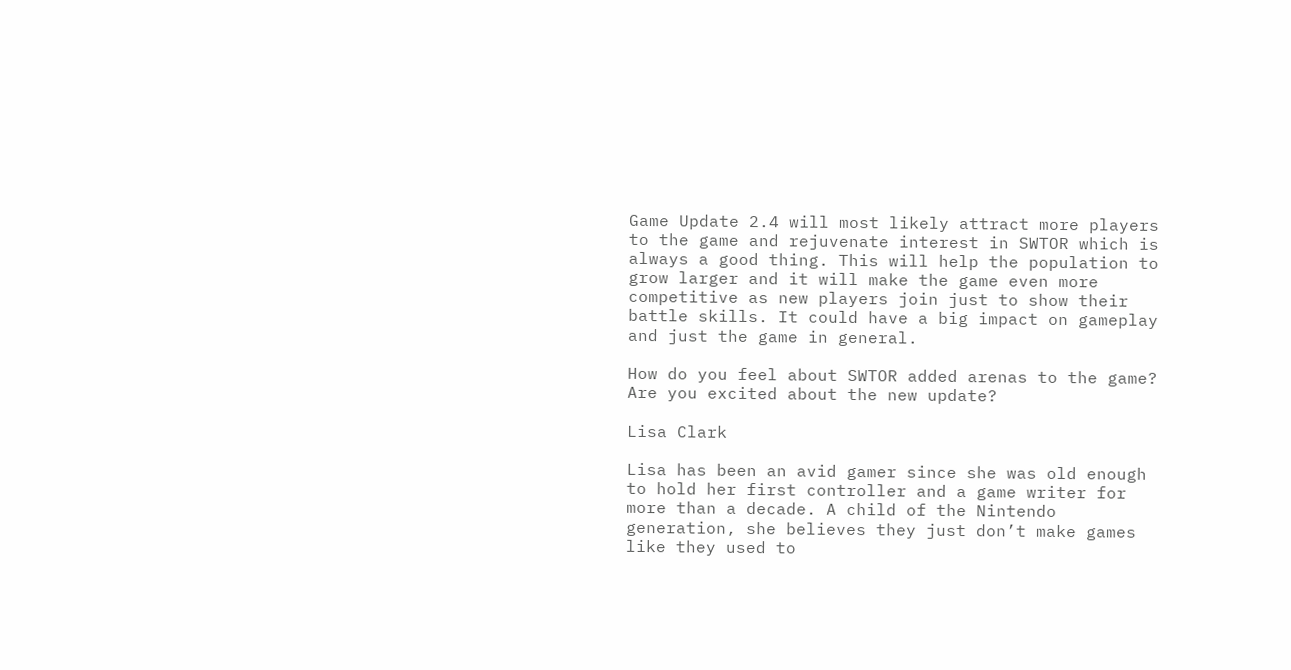Game Update 2.4 will most likely attract more players to the game and rejuvenate interest in SWTOR which is always a good thing. This will help the population to grow larger and it will make the game even more competitive as new players join just to show their battle skills. It could have a big impact on gameplay and just the game in general.

How do you feel about SWTOR added arenas to the game? Are you excited about the new update?

Lisa Clark

Lisa has been an avid gamer since she was old enough to hold her first controller and a game writer for more than a decade. A child of the Nintendo generation, she believes they just don’t make games like they used to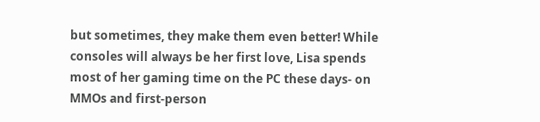but sometimes, they make them even better! While consoles will always be her first love, Lisa spends most of her gaming time on the PC these days- on MMOs and first-person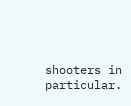shooters in particular.